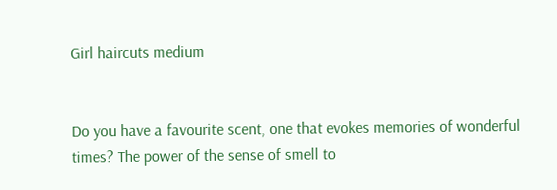Girl haircuts medium


Do you have a favourite scent, one that evokes memories of wonderful times? The power of the sense of smell to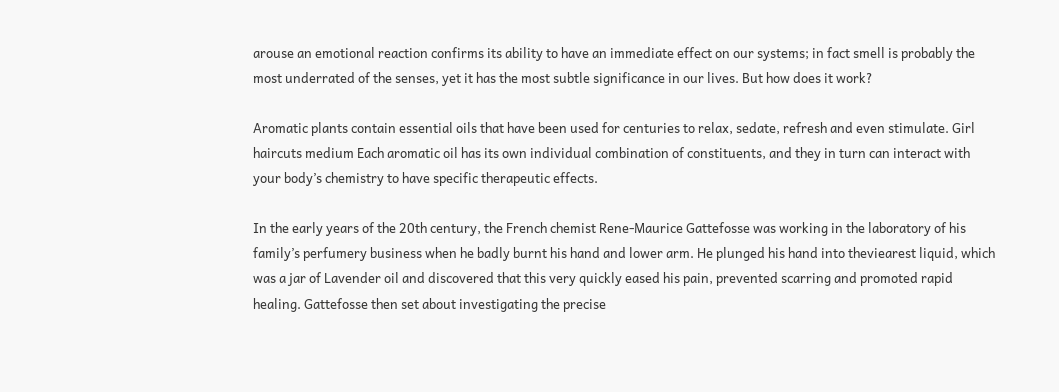arouse an emotional reaction confirms its ability to have an immediate effect on our systems; in fact smell is probably the most underrated of the senses, yet it has the most subtle significance in our lives. But how does it work?

Aromatic plants contain essential oils that have been used for centuries to relax, sedate, refresh and even stimulate. Girl haircuts medium Each aromatic oil has its own individual combination of constituents, and they in turn can interact with your body’s chemistry to have specific therapeutic effects.

In the early years of the 20th century, the French chemist Rene-Maurice Gattefosse was working in the laboratory of his family’s perfumery business when he badly burnt his hand and lower arm. He plunged his hand into theviearest liquid, which was a jar of Lavender oil and discovered that this very quickly eased his pain, prevented scarring and promoted rapid healing. Gattefosse then set about investigating the precise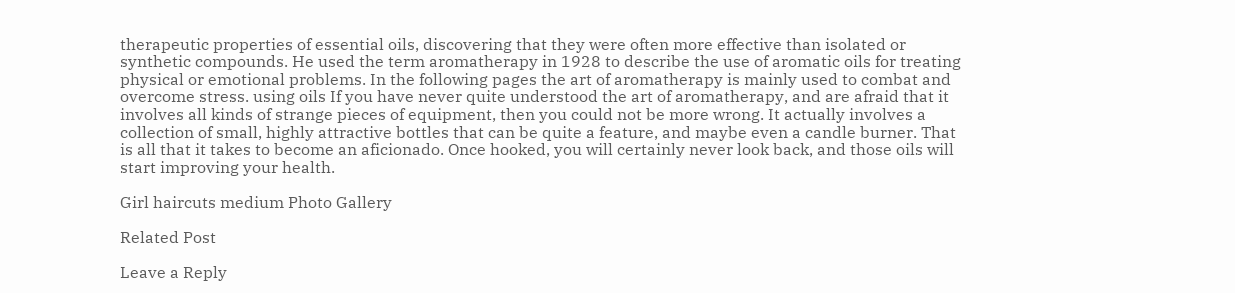therapeutic properties of essential oils, discovering that they were often more effective than isolated or synthetic compounds. He used the term aromatherapy in 1928 to describe the use of aromatic oils for treating physical or emotional problems. In the following pages the art of aromatherapy is mainly used to combat and overcome stress. using oils If you have never quite understood the art of aromatherapy, and are afraid that it involves all kinds of strange pieces of equipment, then you could not be more wrong. It actually involves a collection of small, highly attractive bottles that can be quite a feature, and maybe even a candle burner. That is all that it takes to become an aficionado. Once hooked, you will certainly never look back, and those oils will start improving your health.

Girl haircuts medium Photo Gallery

Related Post

Leave a Reply